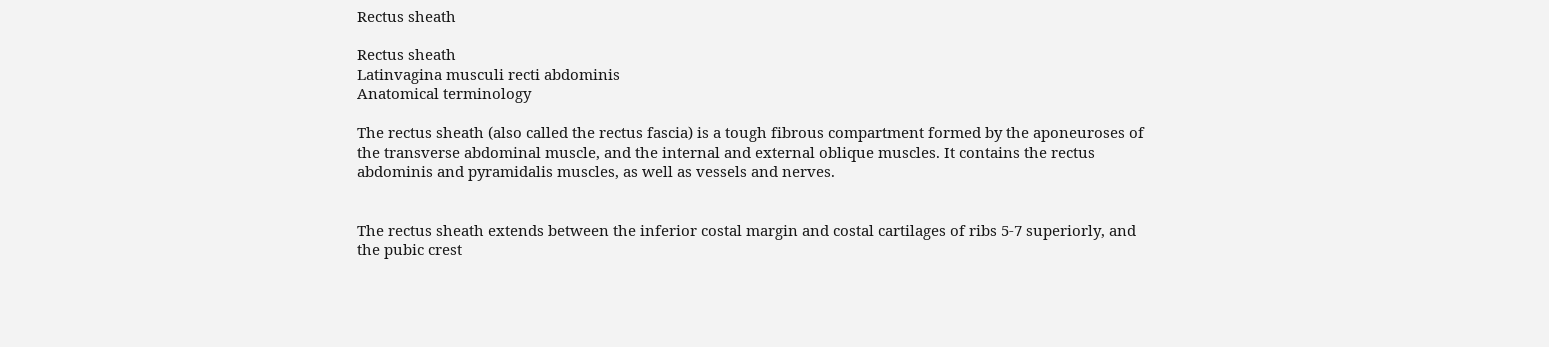Rectus sheath

Rectus sheath
Latinvagina musculi recti abdominis
Anatomical terminology

The rectus sheath (also called the rectus fascia) is a tough fibrous compartment formed by the aponeuroses of the transverse abdominal muscle, and the internal and external oblique muscles. It contains the rectus abdominis and pyramidalis muscles, as well as vessels and nerves.


The rectus sheath extends between the inferior costal margin and costal cartilages of ribs 5-7 superiorly, and the pubic crest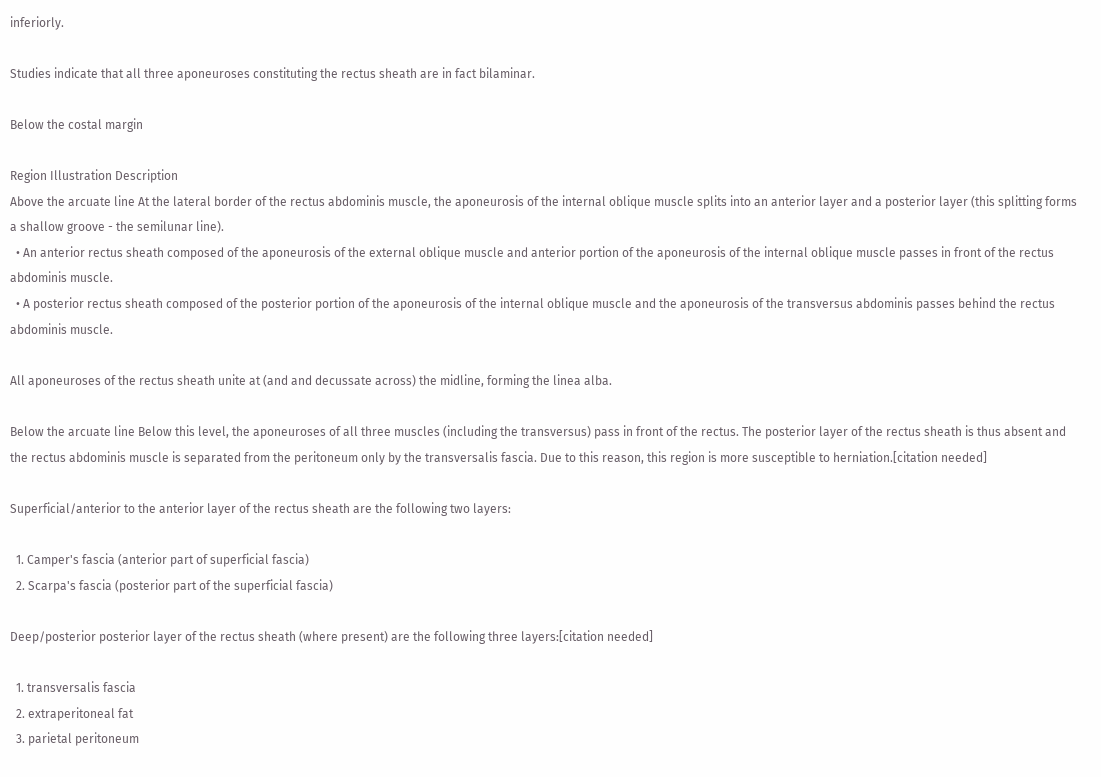inferiorly.

Studies indicate that all three aponeuroses constituting the rectus sheath are in fact bilaminar.

Below the costal margin

Region Illustration Description
Above the arcuate line At the lateral border of the rectus abdominis muscle, the aponeurosis of the internal oblique muscle splits into an anterior layer and a posterior layer (this splitting forms a shallow groove - the semilunar line).
  • An anterior rectus sheath composed of the aponeurosis of the external oblique muscle and anterior portion of the aponeurosis of the internal oblique muscle passes in front of the rectus abdominis muscle.
  • A posterior rectus sheath composed of the posterior portion of the aponeurosis of the internal oblique muscle and the aponeurosis of the transversus abdominis passes behind the rectus abdominis muscle.

All aponeuroses of the rectus sheath unite at (and and decussate across) the midline, forming the linea alba.

Below the arcuate line Below this level, the aponeuroses of all three muscles (including the transversus) pass in front of the rectus. The posterior layer of the rectus sheath is thus absent and the rectus abdominis muscle is separated from the peritoneum only by the transversalis fascia. Due to this reason, this region is more susceptible to herniation.[citation needed]

Superficial/anterior to the anterior layer of the rectus sheath are the following two layers:

  1. Camper's fascia (anterior part of superficial fascia)
  2. Scarpa's fascia (posterior part of the superficial fascia)

Deep/posterior posterior layer of the rectus sheath (where present) are the following three layers:[citation needed]

  1. transversalis fascia
  2. extraperitoneal fat
  3. parietal peritoneum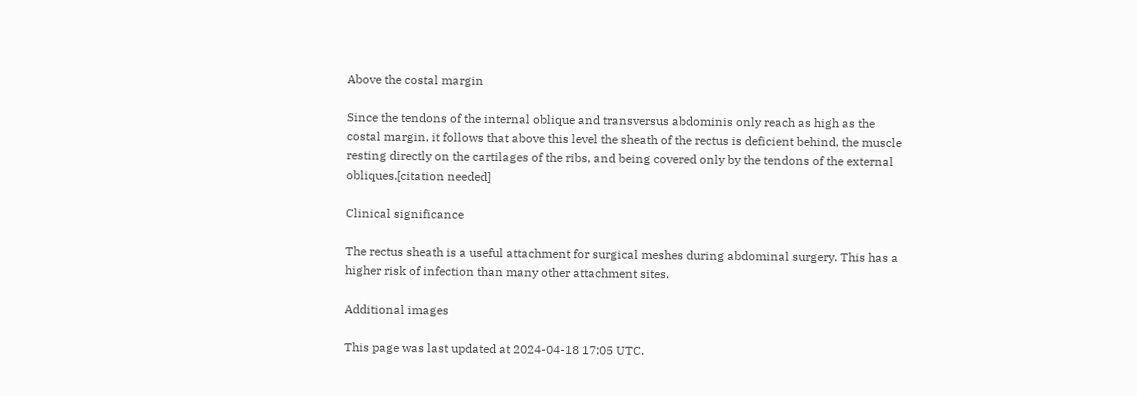Above the costal margin

Since the tendons of the internal oblique and transversus abdominis only reach as high as the costal margin, it follows that above this level the sheath of the rectus is deficient behind, the muscle resting directly on the cartilages of the ribs, and being covered only by the tendons of the external obliques.[citation needed]

Clinical significance

The rectus sheath is a useful attachment for surgical meshes during abdominal surgery. This has a higher risk of infection than many other attachment sites.

Additional images

This page was last updated at 2024-04-18 17:05 UTC.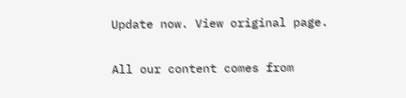Update now. View original page.

All our content comes from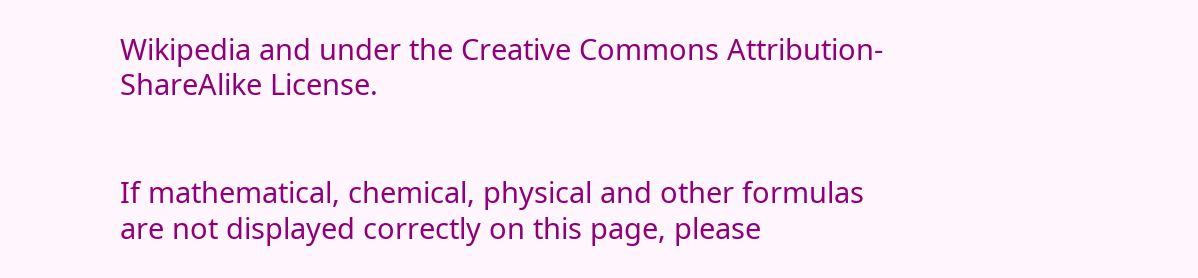Wikipedia and under the Creative Commons Attribution-ShareAlike License.


If mathematical, chemical, physical and other formulas are not displayed correctly on this page, please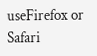useFirefox or Safari